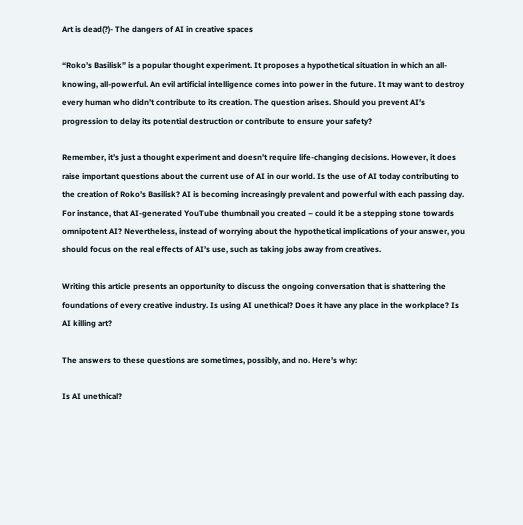Art is dead(?)- The dangers of AI in creative spaces

“Roko’s Basilisk” is a popular thought experiment. It proposes a hypothetical situation in which an all-knowing, all-powerful. An evil artificial intelligence comes into power in the future. It may want to destroy every human who didn’t contribute to its creation. The question arises. Should you prevent AI’s progression to delay its potential destruction or contribute to ensure your safety?

Remember, it’s just a thought experiment and doesn’t require life-changing decisions. However, it does raise important questions about the current use of AI in our world. Is the use of AI today contributing to the creation of Roko’s Basilisk? AI is becoming increasingly prevalent and powerful with each passing day. For instance, that AI-generated YouTube thumbnail you created – could it be a stepping stone towards omnipotent AI? Nevertheless, instead of worrying about the hypothetical implications of your answer, you should focus on the real effects of AI’s use, such as taking jobs away from creatives.

Writing this article presents an opportunity to discuss the ongoing conversation that is shattering the foundations of every creative industry. Is using AI unethical? Does it have any place in the workplace? Is AI killing art?

The answers to these questions are sometimes, possibly, and no. Here’s why:

Is AI unethical?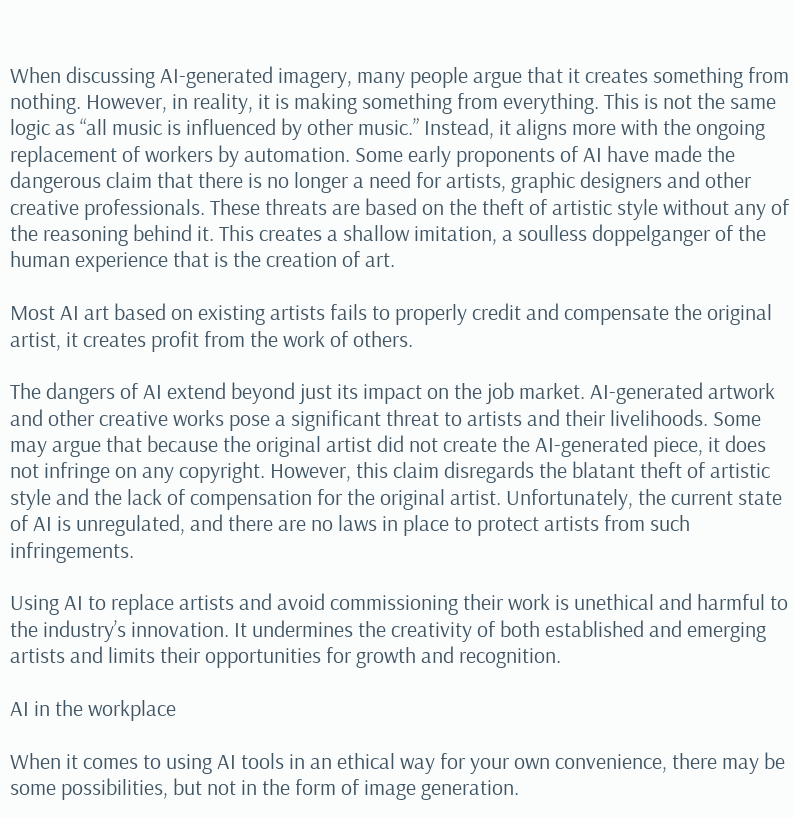When discussing AI-generated imagery, many people argue that it creates something from nothing. However, in reality, it is making something from everything. This is not the same logic as “all music is influenced by other music.” Instead, it aligns more with the ongoing replacement of workers by automation. Some early proponents of AI have made the dangerous claim that there is no longer a need for artists, graphic designers and other creative professionals. These threats are based on the theft of artistic style without any of the reasoning behind it. This creates a shallow imitation, a soulless doppelganger of the human experience that is the creation of art.

Most AI art based on existing artists fails to properly credit and compensate the original artist, it creates profit from the work of others.

The dangers of AI extend beyond just its impact on the job market. AI-generated artwork and other creative works pose a significant threat to artists and their livelihoods. Some may argue that because the original artist did not create the AI-generated piece, it does not infringe on any copyright. However, this claim disregards the blatant theft of artistic style and the lack of compensation for the original artist. Unfortunately, the current state of AI is unregulated, and there are no laws in place to protect artists from such infringements.

Using AI to replace artists and avoid commissioning their work is unethical and harmful to the industry’s innovation. It undermines the creativity of both established and emerging artists and limits their opportunities for growth and recognition.

AI in the workplace

When it comes to using AI tools in an ethical way for your own convenience, there may be some possibilities, but not in the form of image generation.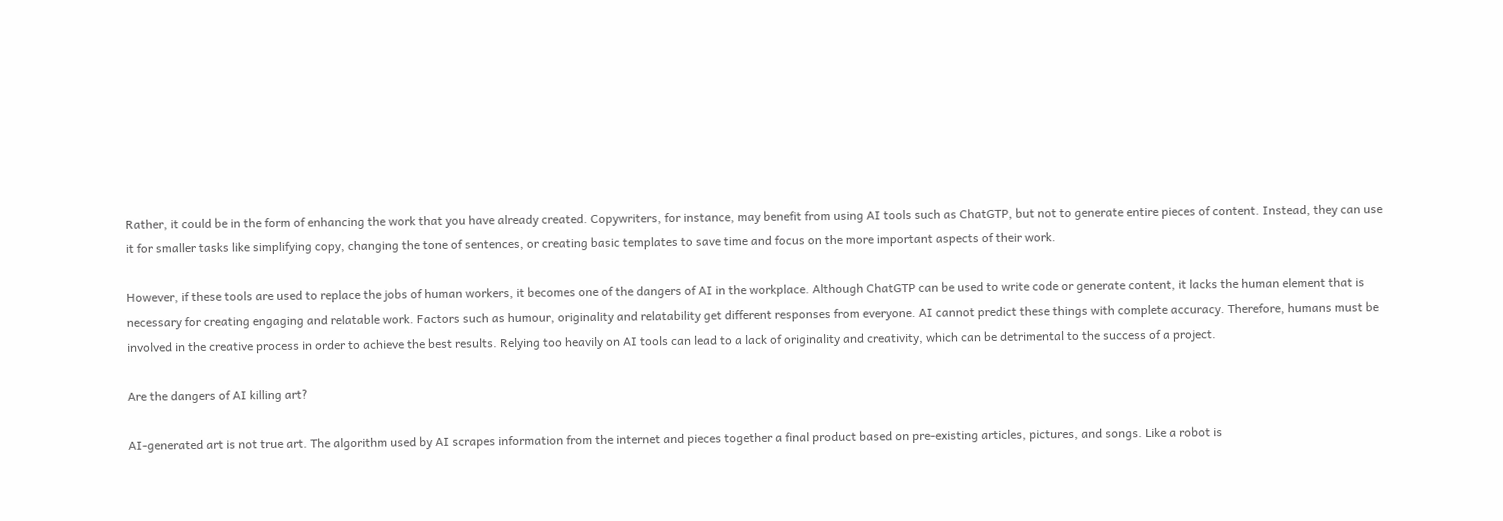Rather, it could be in the form of enhancing the work that you have already created. Copywriters, for instance, may benefit from using AI tools such as ChatGTP, but not to generate entire pieces of content. Instead, they can use it for smaller tasks like simplifying copy, changing the tone of sentences, or creating basic templates to save time and focus on the more important aspects of their work.

However, if these tools are used to replace the jobs of human workers, it becomes one of the dangers of AI in the workplace. Although ChatGTP can be used to write code or generate content, it lacks the human element that is necessary for creating engaging and relatable work. Factors such as humour, originality and relatability get different responses from everyone. AI cannot predict these things with complete accuracy. Therefore, humans must be involved in the creative process in order to achieve the best results. Relying too heavily on AI tools can lead to a lack of originality and creativity, which can be detrimental to the success of a project.

Are the dangers of AI killing art?

AI-generated art is not true art. The algorithm used by AI scrapes information from the internet and pieces together a final product based on pre-existing articles, pictures, and songs. Like a robot is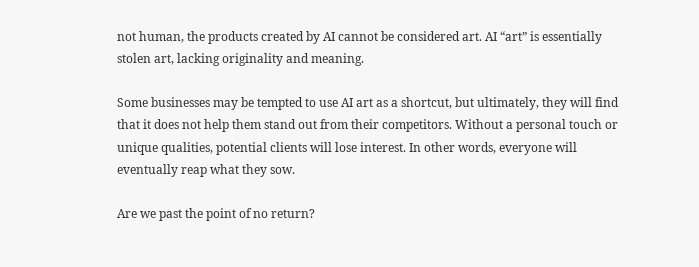not human, the products created by AI cannot be considered art. AI “art” is essentially stolen art, lacking originality and meaning.

Some businesses may be tempted to use AI art as a shortcut, but ultimately, they will find that it does not help them stand out from their competitors. Without a personal touch or unique qualities, potential clients will lose interest. In other words, everyone will eventually reap what they sow.

Are we past the point of no return?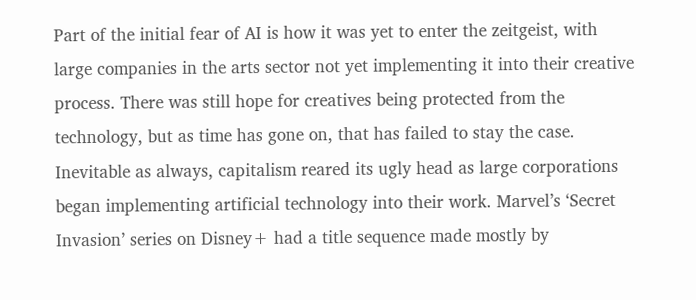Part of the initial fear of AI is how it was yet to enter the zeitgeist, with large companies in the arts sector not yet implementing it into their creative process. There was still hope for creatives being protected from the technology, but as time has gone on, that has failed to stay the case. Inevitable as always, capitalism reared its ugly head as large corporations began implementing artificial technology into their work. Marvel’s ‘Secret Invasion’ series on Disney+ had a title sequence made mostly by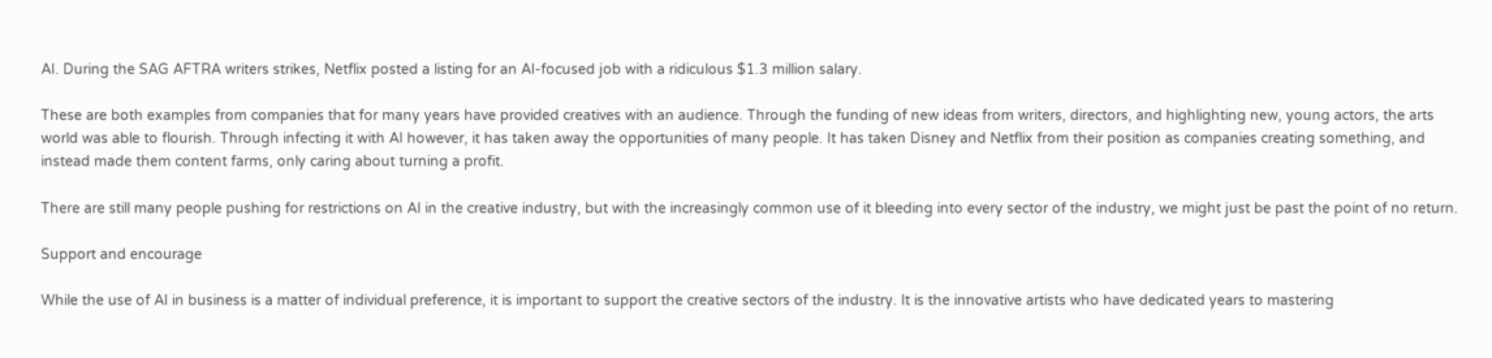AI. During the SAG AFTRA writers strikes, Netflix posted a listing for an AI-focused job with a ridiculous $1.3 million salary.

These are both examples from companies that for many years have provided creatives with an audience. Through the funding of new ideas from writers, directors, and highlighting new, young actors, the arts world was able to flourish. Through infecting it with AI however, it has taken away the opportunities of many people. It has taken Disney and Netflix from their position as companies creating something, and instead made them content farms, only caring about turning a profit.

There are still many people pushing for restrictions on AI in the creative industry, but with the increasingly common use of it bleeding into every sector of the industry, we might just be past the point of no return.

Support and encourage

While the use of AI in business is a matter of individual preference, it is important to support the creative sectors of the industry. It is the innovative artists who have dedicated years to mastering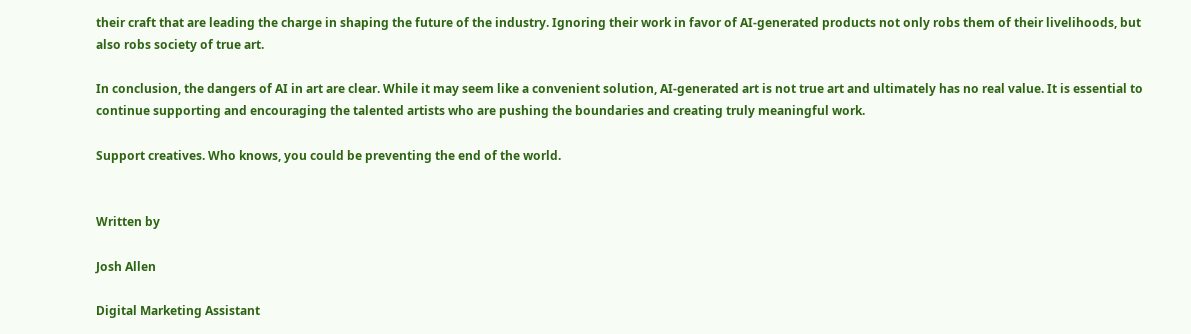their craft that are leading the charge in shaping the future of the industry. Ignoring their work in favor of AI-generated products not only robs them of their livelihoods, but also robs society of true art.

In conclusion, the dangers of AI in art are clear. While it may seem like a convenient solution, AI-generated art is not true art and ultimately has no real value. It is essential to continue supporting and encouraging the talented artists who are pushing the boundaries and creating truly meaningful work.

Support creatives. Who knows, you could be preventing the end of the world.


Written by

Josh Allen

Digital Marketing Assistant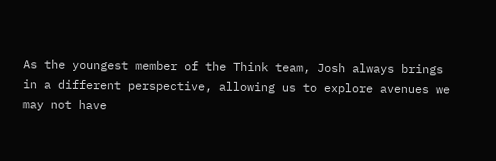As the youngest member of the Think team, Josh always brings in a different perspective, allowing us to explore avenues we may not have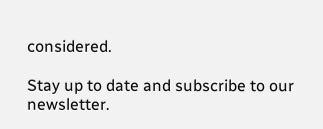considered.

Stay up to date and subscribe to our newsletter.